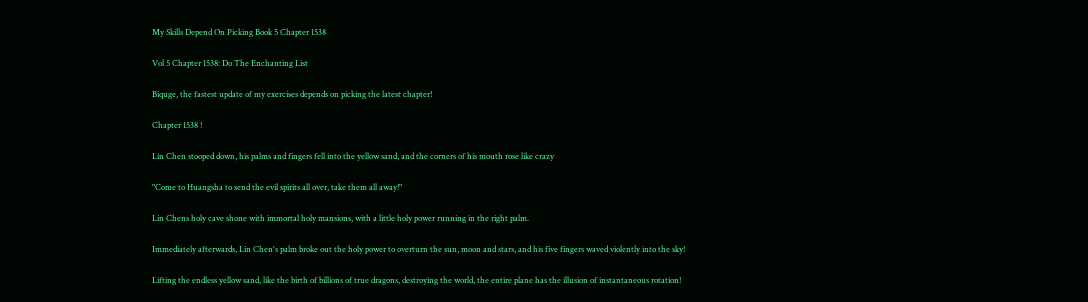My Skills Depend On Picking Book 5 Chapter 1538

Vol 5 Chapter 1538: Do The Enchanting List

Biquge, the fastest update of my exercises depends on picking the latest chapter!

Chapter 1538 !

Lin Chen stooped down, his palms and fingers fell into the yellow sand, and the corners of his mouth rose like crazy

"Come to Huangsha to send the evil spirits all over, take them all away!"

Lin Chens holy cave shone with immortal holy mansions, with a little holy power running in the right palm.

Immediately afterwards, Lin Chen's palm broke out the holy power to overturn the sun, moon and stars, and his five fingers waved violently into the sky!

Lifting the endless yellow sand, like the birth of billions of true dragons, destroying the world, the entire plane has the illusion of instantaneous rotation!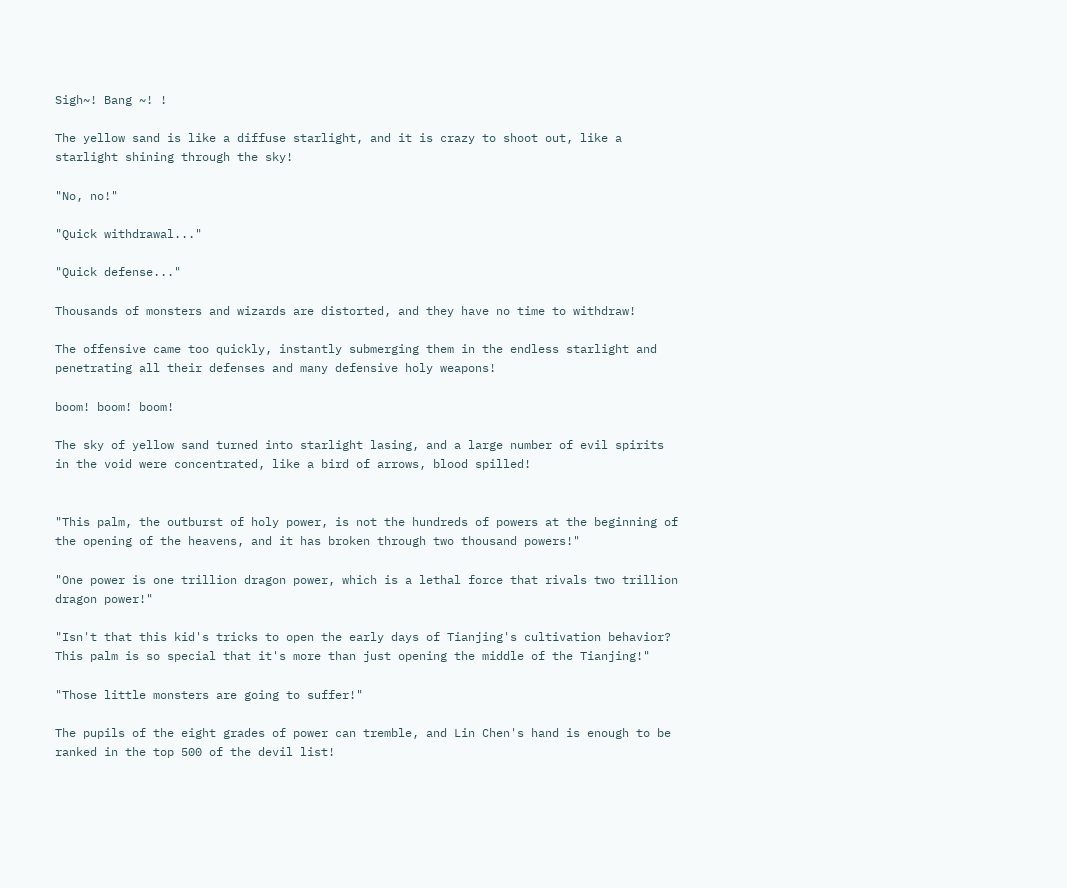Sigh~! Bang ~! !

The yellow sand is like a diffuse starlight, and it is crazy to shoot out, like a starlight shining through the sky!

"No, no!"

"Quick withdrawal..."

"Quick defense..."

Thousands of monsters and wizards are distorted, and they have no time to withdraw!

The offensive came too quickly, instantly submerging them in the endless starlight and penetrating all their defenses and many defensive holy weapons!

boom! boom! boom!

The sky of yellow sand turned into starlight lasing, and a large number of evil spirits in the void were concentrated, like a bird of arrows, blood spilled!


"This palm, the outburst of holy power, is not the hundreds of powers at the beginning of the opening of the heavens, and it has broken through two thousand powers!"

"One power is one trillion dragon power, which is a lethal force that rivals two trillion dragon power!"

"Isn't that this kid's tricks to open the early days of Tianjing's cultivation behavior? This palm is so special that it's more than just opening the middle of the Tianjing!"

"Those little monsters are going to suffer!"

The pupils of the eight grades of power can tremble, and Lin Chen's hand is enough to be ranked in the top 500 of the devil list!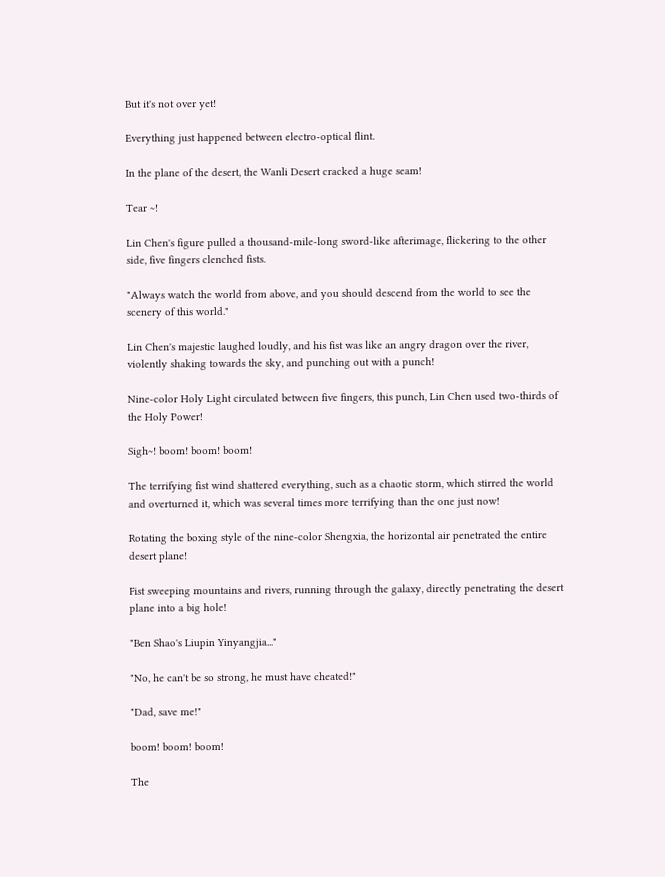But it's not over yet!

Everything just happened between electro-optical flint.

In the plane of the desert, the Wanli Desert cracked a huge seam!

Tear ~!

Lin Chen's figure pulled a thousand-mile-long sword-like afterimage, flickering to the other side, five fingers clenched fists.

"Always watch the world from above, and you should descend from the world to see the scenery of this world."

Lin Chen's majestic laughed loudly, and his fist was like an angry dragon over the river, violently shaking towards the sky, and punching out with a punch!

Nine-color Holy Light circulated between five fingers, this punch, Lin Chen used two-thirds of the Holy Power!

Sigh~! boom! boom! boom!

The terrifying fist wind shattered everything, such as a chaotic storm, which stirred the world and overturned it, which was several times more terrifying than the one just now!

Rotating the boxing style of the nine-color Shengxia, the horizontal air penetrated the entire desert plane!

Fist sweeping mountains and rivers, running through the galaxy, directly penetrating the desert plane into a big hole!

"Ben Shao's Liupin Yinyangjia..."

"No, he can't be so strong, he must have cheated!"

"Dad, save me!"

boom! boom! boom!

The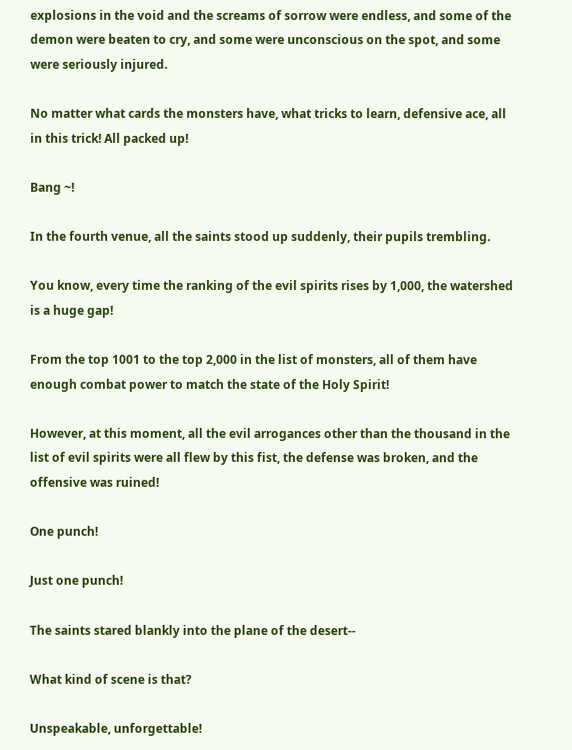explosions in the void and the screams of sorrow were endless, and some of the demon were beaten to cry, and some were unconscious on the spot, and some were seriously injured.

No matter what cards the monsters have, what tricks to learn, defensive ace, all in this trick! All packed up!

Bang ~!

In the fourth venue, all the saints stood up suddenly, their pupils trembling.

You know, every time the ranking of the evil spirits rises by 1,000, the watershed is a huge gap!

From the top 1001 to the top 2,000 in the list of monsters, all of them have enough combat power to match the state of the Holy Spirit!

However, at this moment, all the evil arrogances other than the thousand in the list of evil spirits were all flew by this fist, the defense was broken, and the offensive was ruined!

One punch!

Just one punch!

The saints stared blankly into the plane of the desert--

What kind of scene is that?

Unspeakable, unforgettable!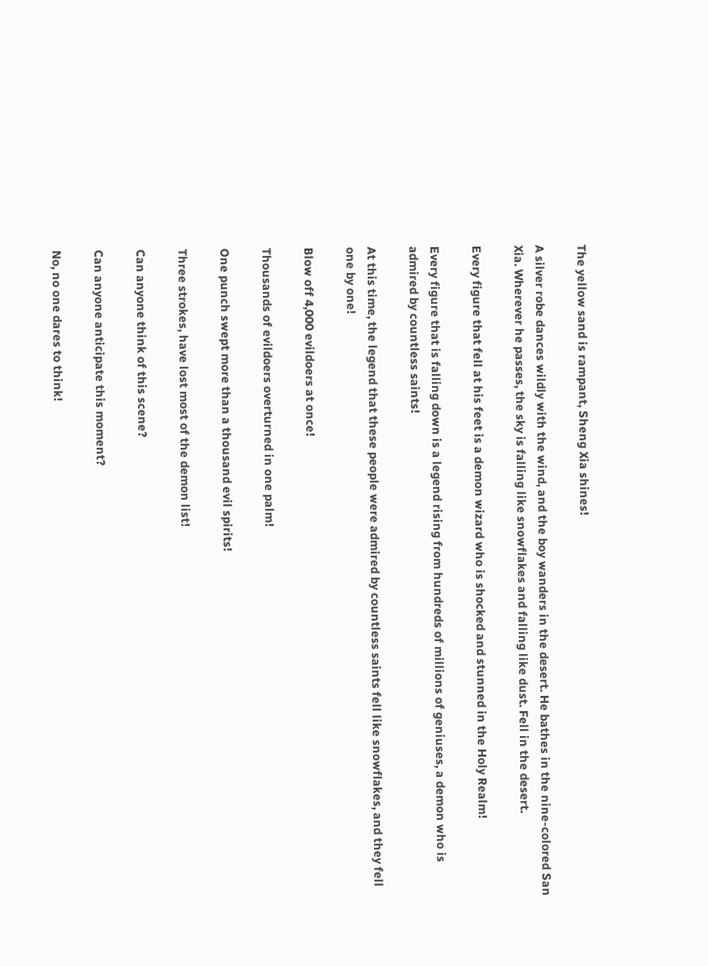The yellow sand is rampant, Sheng Xia shines!

A silver robe dances wildly with the wind, and the boy wanders in the desert. He bathes in the nine-colored San Xia. Wherever he passes, the sky is falling like snowflakes and falling like dust. Fell in the desert.

Every figure that fell at his feet is a demon wizard who is shocked and stunned in the Holy Realm!

Every figure that is falling down is a legend rising from hundreds of millions of geniuses, a demon who is admired by countless saints!

At this time, the legend that these people were admired by countless saints fell like snowflakes, and they fell one by one!

Blow off 4,000 evildoers at once!

Thousands of evildoers overturned in one palm!

One punch swept more than a thousand evil spirits!

Three strokes, have lost most of the demon list!

Can anyone think of this scene?

Can anyone anticipate this moment?

No, no one dares to think!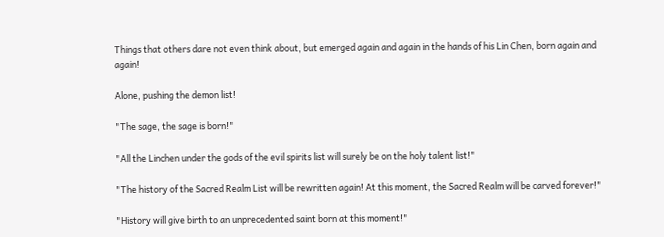Things that others dare not even think about, but emerged again and again in the hands of his Lin Chen, born again and again!

Alone, pushing the demon list!

"The sage, the sage is born!"

"All the Linchen under the gods of the evil spirits list will surely be on the holy talent list!"

"The history of the Sacred Realm List will be rewritten again! At this moment, the Sacred Realm will be carved forever!"

"History will give birth to an unprecedented saint born at this moment!"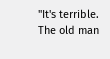"It's terrible. The old man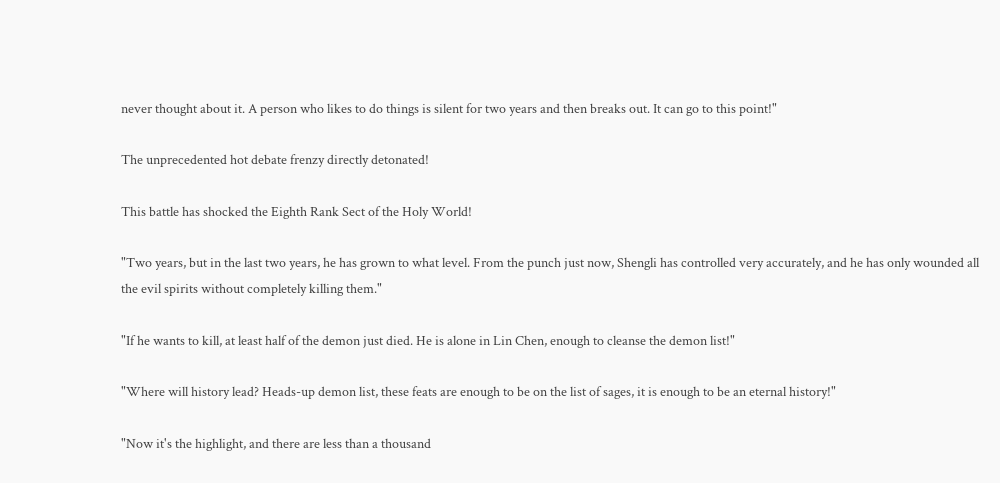never thought about it. A person who likes to do things is silent for two years and then breaks out. It can go to this point!"

The unprecedented hot debate frenzy directly detonated!

This battle has shocked the Eighth Rank Sect of the Holy World!

"Two years, but in the last two years, he has grown to what level. From the punch just now, Shengli has controlled very accurately, and he has only wounded all the evil spirits without completely killing them."

"If he wants to kill, at least half of the demon just died. He is alone in Lin Chen, enough to cleanse the demon list!"

"Where will history lead? Heads-up demon list, these feats are enough to be on the list of sages, it is enough to be an eternal history!"

"Now it's the highlight, and there are less than a thousand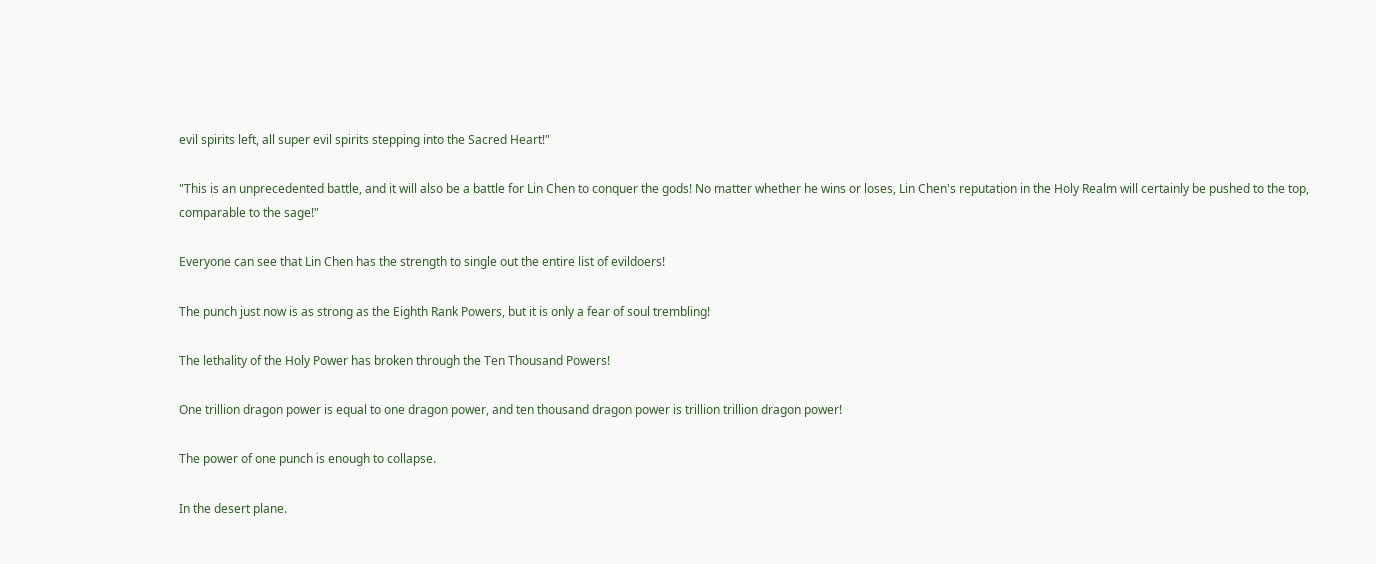evil spirits left, all super evil spirits stepping into the Sacred Heart!"

"This is an unprecedented battle, and it will also be a battle for Lin Chen to conquer the gods! No matter whether he wins or loses, Lin Chen's reputation in the Holy Realm will certainly be pushed to the top, comparable to the sage!"

Everyone can see that Lin Chen has the strength to single out the entire list of evildoers!

The punch just now is as strong as the Eighth Rank Powers, but it is only a fear of soul trembling!

The lethality of the Holy Power has broken through the Ten Thousand Powers!

One trillion dragon power is equal to one dragon power, and ten thousand dragon power is trillion trillion dragon power!

The power of one punch is enough to collapse.

In the desert plane.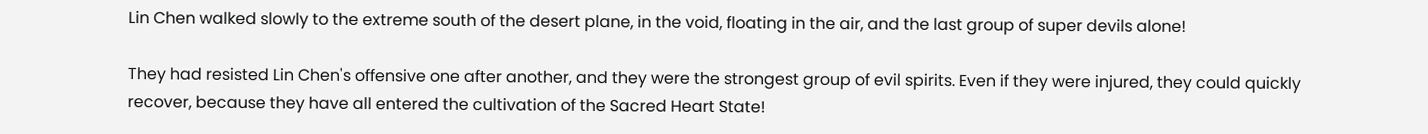Lin Chen walked slowly to the extreme south of the desert plane, in the void, floating in the air, and the last group of super devils alone!

They had resisted Lin Chen's offensive one after another, and they were the strongest group of evil spirits. Even if they were injured, they could quickly recover, because they have all entered the cultivation of the Sacred Heart State!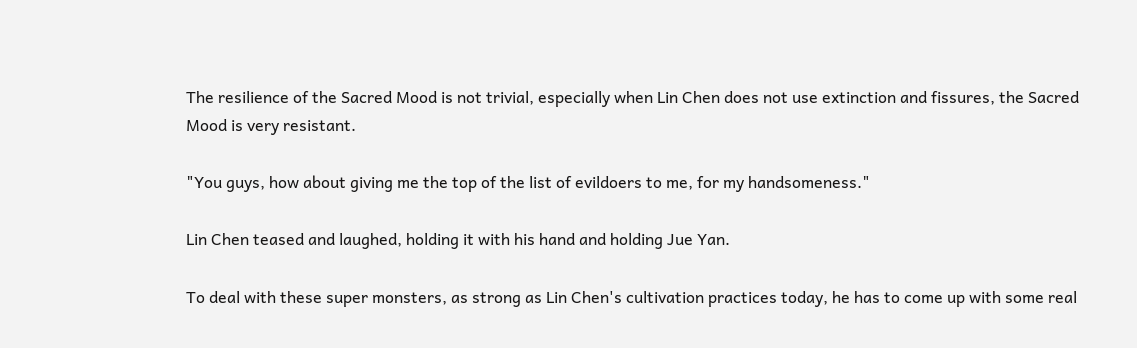The resilience of the Sacred Mood is not trivial, especially when Lin Chen does not use extinction and fissures, the Sacred Mood is very resistant.

"You guys, how about giving me the top of the list of evildoers to me, for my handsomeness."

Lin Chen teased and laughed, holding it with his hand and holding Jue Yan.

To deal with these super monsters, as strong as Lin Chen's cultivation practices today, he has to come up with some real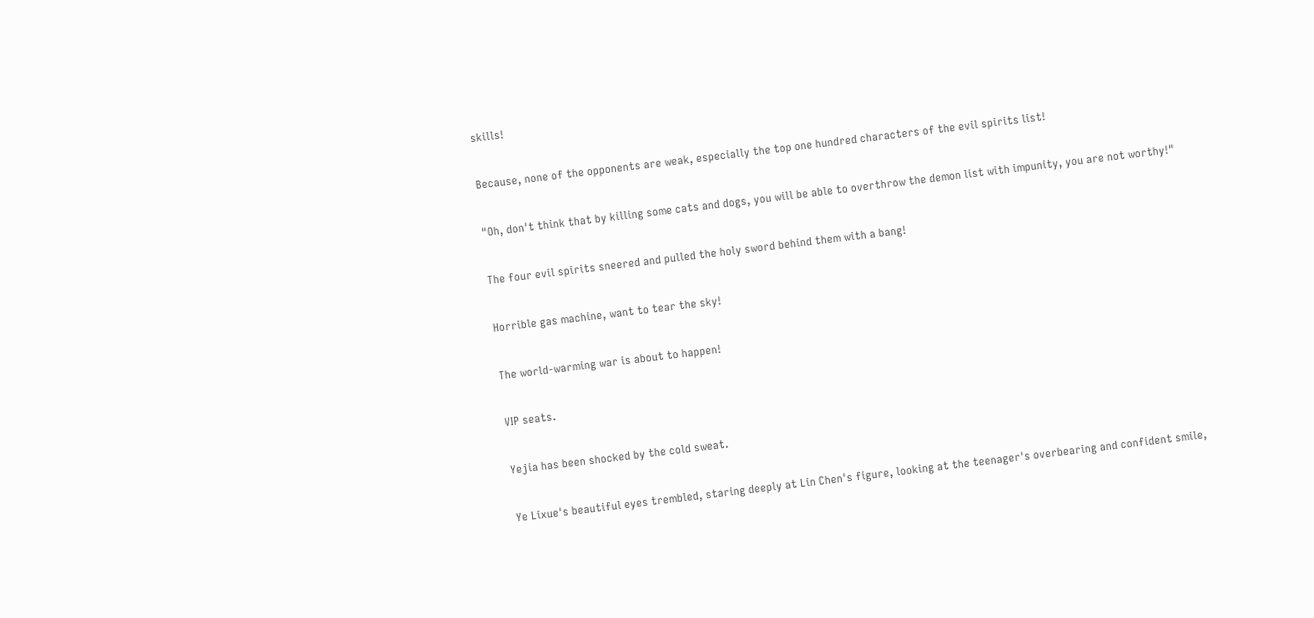skills!

Because, none of the opponents are weak, especially the top one hundred characters of the evil spirits list!

"Oh, don't think that by killing some cats and dogs, you will be able to overthrow the demon list with impunity, you are not worthy!"

The four evil spirits sneered and pulled the holy sword behind them with a bang!

Horrible gas machine, want to tear the sky!

The world-warming war is about to happen!

VIP seats.

Yejia has been shocked by the cold sweat.

Ye Lixue's beautiful eyes trembled, staring deeply at Lin Chen's figure, looking at the teenager's overbearing and confident smile,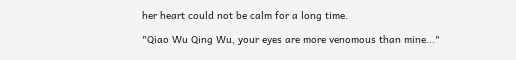her heart could not be calm for a long time.

"Qiao Wu Qing Wu, your eyes are more venomous than mine..."